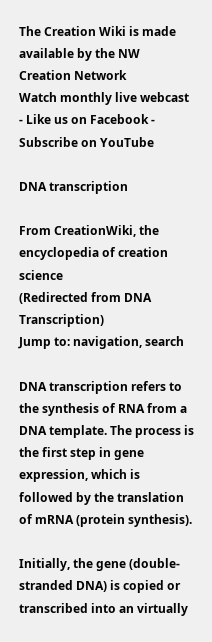The Creation Wiki is made available by the NW Creation Network
Watch monthly live webcast - Like us on Facebook - Subscribe on YouTube

DNA transcription

From CreationWiki, the encyclopedia of creation science
(Redirected from DNA Transcription)
Jump to: navigation, search

DNA transcription refers to the synthesis of RNA from a DNA template. The process is the first step in gene expression, which is followed by the translation of mRNA (protein synthesis).

Initially, the gene (double-stranded DNA) is copied or transcribed into an virtually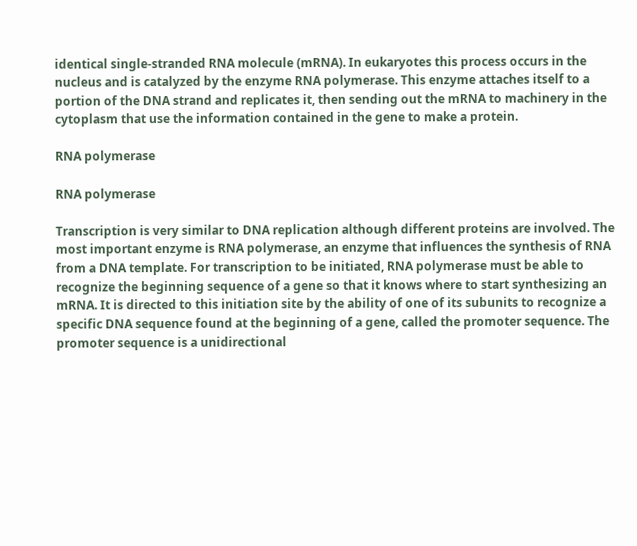identical single-stranded RNA molecule (mRNA). In eukaryotes this process occurs in the nucleus and is catalyzed by the enzyme RNA polymerase. This enzyme attaches itself to a portion of the DNA strand and replicates it, then sending out the mRNA to machinery in the cytoplasm that use the information contained in the gene to make a protein.

RNA polymerase

RNA polymerase

Transcription is very similar to DNA replication although different proteins are involved. The most important enzyme is RNA polymerase, an enzyme that influences the synthesis of RNA from a DNA template. For transcription to be initiated, RNA polymerase must be able to recognize the beginning sequence of a gene so that it knows where to start synthesizing an mRNA. It is directed to this initiation site by the ability of one of its subunits to recognize a specific DNA sequence found at the beginning of a gene, called the promoter sequence. The promoter sequence is a unidirectional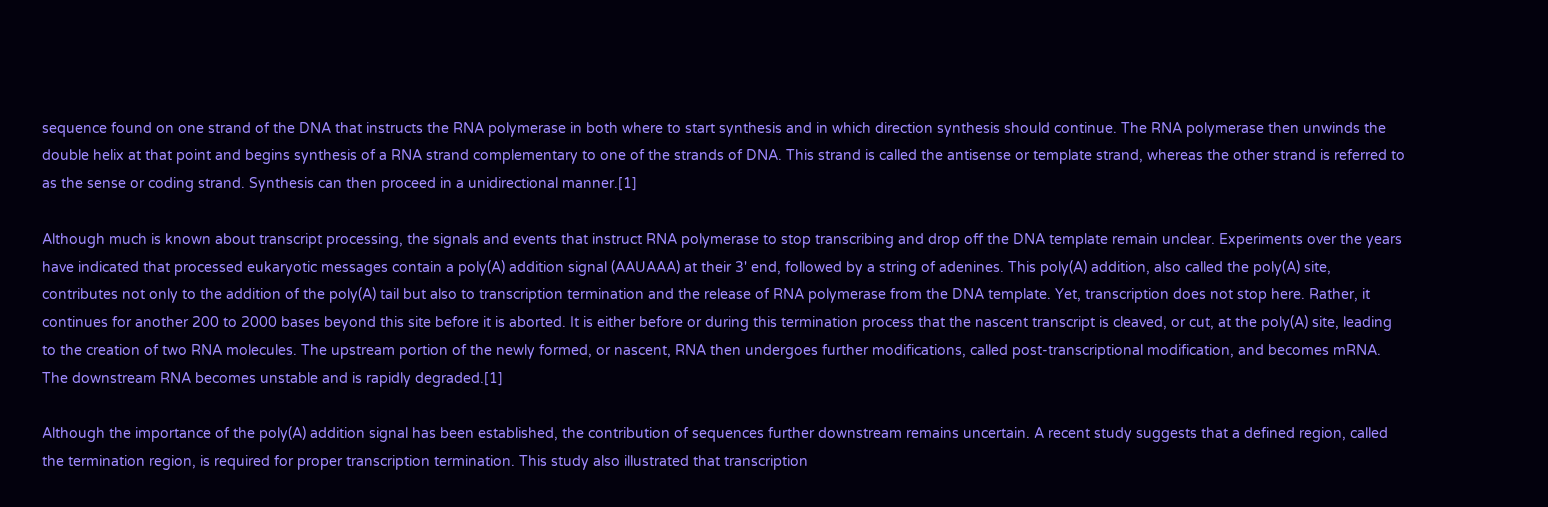sequence found on one strand of the DNA that instructs the RNA polymerase in both where to start synthesis and in which direction synthesis should continue. The RNA polymerase then unwinds the double helix at that point and begins synthesis of a RNA strand complementary to one of the strands of DNA. This strand is called the antisense or template strand, whereas the other strand is referred to as the sense or coding strand. Synthesis can then proceed in a unidirectional manner.[1]

Although much is known about transcript processing, the signals and events that instruct RNA polymerase to stop transcribing and drop off the DNA template remain unclear. Experiments over the years have indicated that processed eukaryotic messages contain a poly(A) addition signal (AAUAAA) at their 3' end, followed by a string of adenines. This poly(A) addition, also called the poly(A) site, contributes not only to the addition of the poly(A) tail but also to transcription termination and the release of RNA polymerase from the DNA template. Yet, transcription does not stop here. Rather, it continues for another 200 to 2000 bases beyond this site before it is aborted. It is either before or during this termination process that the nascent transcript is cleaved, or cut, at the poly(A) site, leading to the creation of two RNA molecules. The upstream portion of the newly formed, or nascent, RNA then undergoes further modifications, called post-transcriptional modification, and becomes mRNA. The downstream RNA becomes unstable and is rapidly degraded.[1]

Although the importance of the poly(A) addition signal has been established, the contribution of sequences further downstream remains uncertain. A recent study suggests that a defined region, called the termination region, is required for proper transcription termination. This study also illustrated that transcription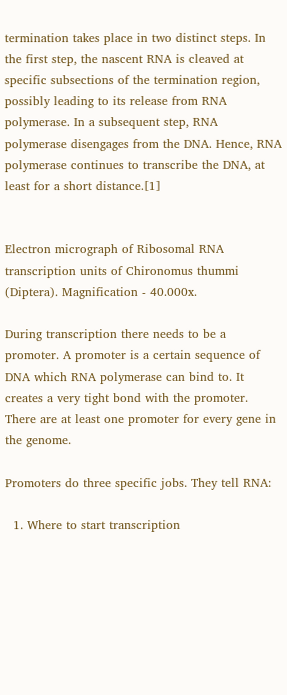termination takes place in two distinct steps. In the first step, the nascent RNA is cleaved at specific subsections of the termination region, possibly leading to its release from RNA polymerase. In a subsequent step, RNA polymerase disengages from the DNA. Hence, RNA polymerase continues to transcribe the DNA, at least for a short distance.[1]


Electron micrograph of Ribosomal RNA transcription units of Chironomus thummi (Diptera). Magnification - 40.000x.

During transcription there needs to be a promoter. A promoter is a certain sequence of DNA which RNA polymerase can bind to. It creates a very tight bond with the promoter. There are at least one promoter for every gene in the genome.

Promoters do three specific jobs. They tell RNA:

  1. Where to start transcription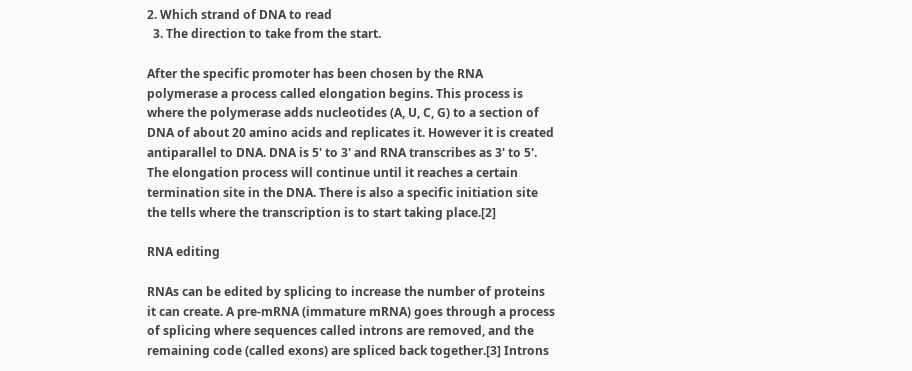2. Which strand of DNA to read
  3. The direction to take from the start.

After the specific promoter has been chosen by the RNA polymerase a process called elongation begins. This process is where the polymerase adds nucleotides (A, U, C, G) to a section of DNA of about 20 amino acids and replicates it. However it is created antiparallel to DNA. DNA is 5' to 3' and RNA transcribes as 3' to 5'. The elongation process will continue until it reaches a certain termination site in the DNA. There is also a specific initiation site the tells where the transcription is to start taking place.[2]

RNA editing

RNAs can be edited by splicing to increase the number of proteins it can create. A pre-mRNA (immature mRNA) goes through a process of splicing where sequences called introns are removed, and the remaining code (called exons) are spliced back together.[3] Introns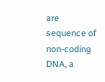are sequence of non-coding DNA, a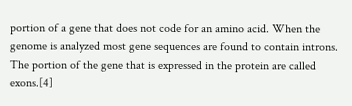portion of a gene that does not code for an amino acid. When the genome is analyzed most gene sequences are found to contain introns. The portion of the gene that is expressed in the protein are called exons.[4]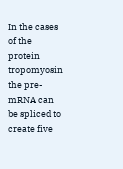In the cases of the protein tropomyosin the pre-mRNA can be spliced to create five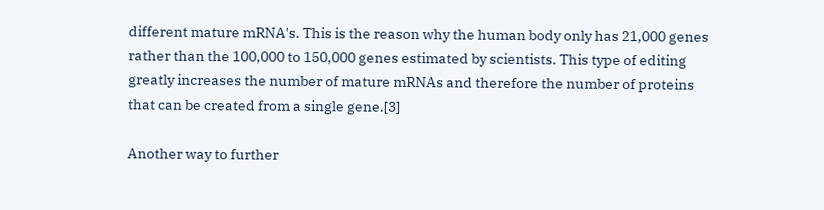different mature mRNA's. This is the reason why the human body only has 21,000 genes rather than the 100,000 to 150,000 genes estimated by scientists. This type of editing greatly increases the number of mature mRNAs and therefore the number of proteins that can be created from a single gene.[3]

Another way to further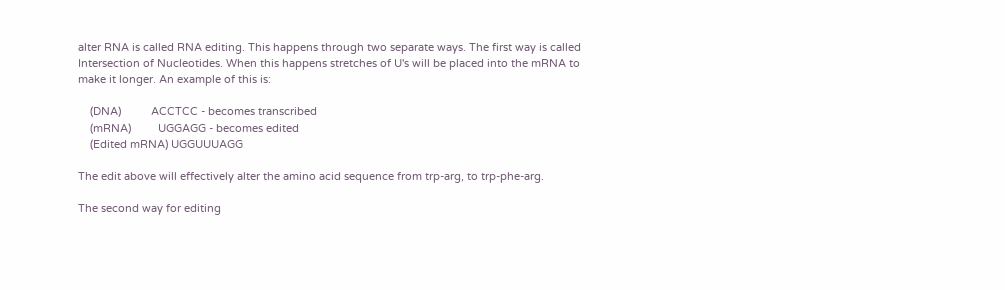alter RNA is called RNA editing. This happens through two separate ways. The first way is called Intersection of Nucleotides. When this happens stretches of U's will be placed into the mRNA to make it longer. An example of this is:

    (DNA)          ACCTCC - becomes transcribed
    (mRNA)         UGGAGG - becomes edited
    (Edited mRNA) UGGUUUAGG

The edit above will effectively alter the amino acid sequence from trp-arg, to trp-phe-arg.

The second way for editing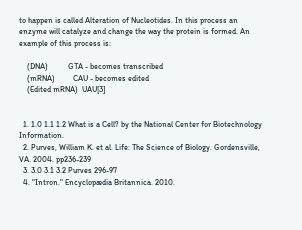to happen is called Alteration of Nucleotides. In this process an enzyme will catalyze and change the way the protein is formed. An example of this process is:

    (DNA)          GTA - becomes transcribed
    (mRNA)         CAU - becomes edited
    (Edited mRNA)  UAU[3]


  1. 1.0 1.1 1.2 What is a Cell? by the National Center for Biotechnology Information.
  2. Purves, William K. et al. Life: The Science of Biology. Gordensville, VA. 2004. pp236-239
  3. 3.0 3.1 3.2 Purves 296-97
  4. "Intron." Encyclopædia Britannica. 2010.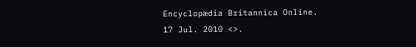Encyclopædia Britannica Online. 17 Jul. 2010 <>.